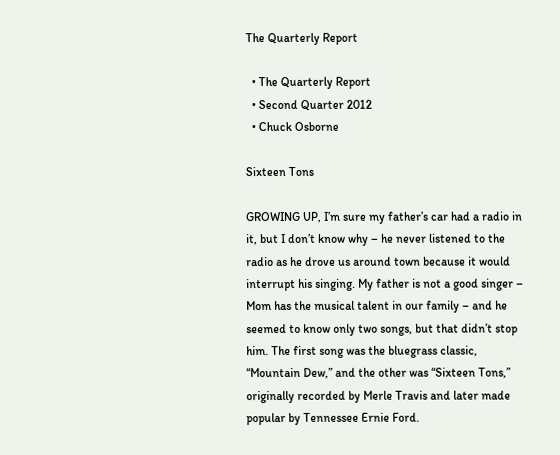The Quarterly Report

  • The Quarterly Report
  • Second Quarter 2012
  • Chuck Osborne

Sixteen Tons

GROWING UP, I’m sure my father’s car had a radio in it, but I don’t know why – he never listened to the radio as he drove us around town because it would interrupt his singing. My father is not a good singer – Mom has the musical talent in our family – and he seemed to know only two songs, but that didn’t stop him. The first song was the bluegrass classic, “Mountain Dew,” and the other was “Sixteen Tons,” originally recorded by Merle Travis and later made popular by Tennessee Ernie Ford.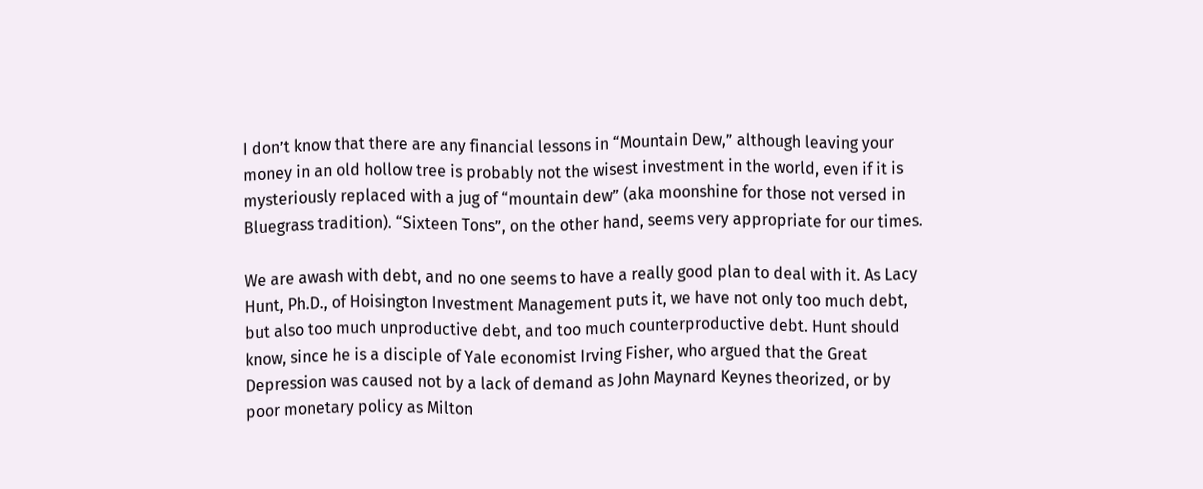I don’t know that there are any financial lessons in “Mountain Dew,” although leaving your money in an old hollow tree is probably not the wisest investment in the world, even if it is mysteriously replaced with a jug of “mountain dew” (aka moonshine for those not versed in Bluegrass tradition). “Sixteen Tons”, on the other hand, seems very appropriate for our times.

We are awash with debt, and no one seems to have a really good plan to deal with it. As Lacy Hunt, Ph.D., of Hoisington Investment Management puts it, we have not only too much debt, but also too much unproductive debt, and too much counterproductive debt. Hunt should know, since he is a disciple of Yale economist Irving Fisher, who argued that the Great Depression was caused not by a lack of demand as John Maynard Keynes theorized, or by poor monetary policy as Milton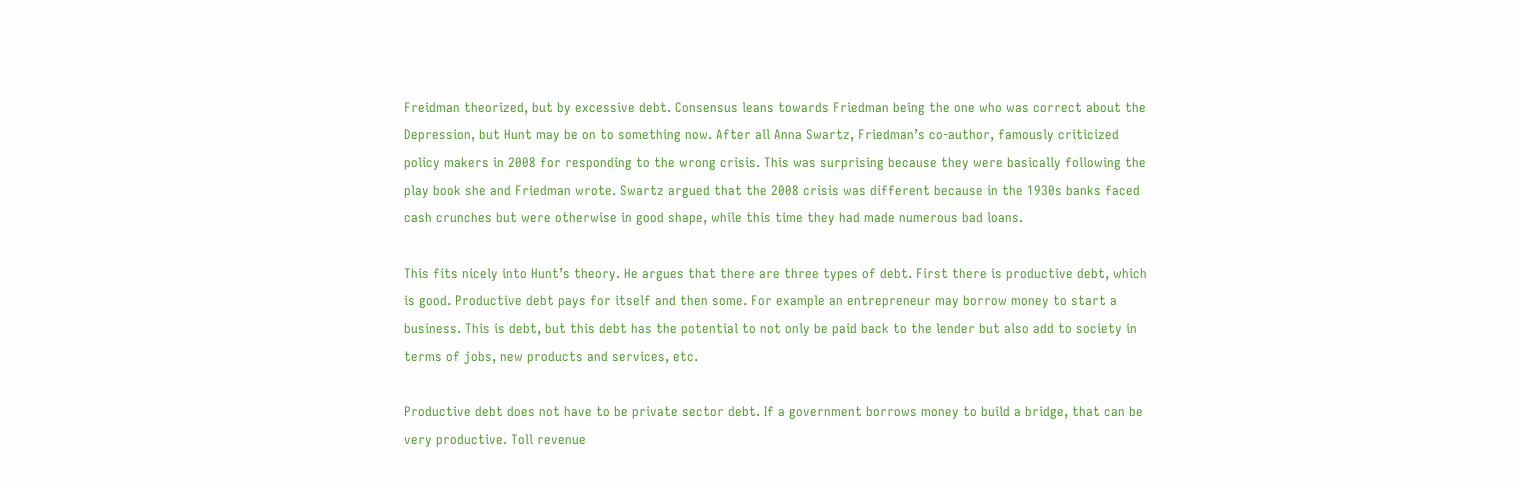Freidman theorized, but by excessive debt. Consensus leans towards Friedman being the one who was correct about the Depression, but Hunt may be on to something now. After all Anna Swartz, Friedman’s co-author, famously criticized policy makers in 2008 for responding to the wrong crisis. This was surprising because they were basically following the play book she and Friedman wrote. Swartz argued that the 2008 crisis was different because in the 1930s banks faced cash crunches but were otherwise in good shape, while this time they had made numerous bad loans.

This fits nicely into Hunt’s theory. He argues that there are three types of debt. First there is productive debt, which is good. Productive debt pays for itself and then some. For example an entrepreneur may borrow money to start a business. This is debt, but this debt has the potential to not only be paid back to the lender but also add to society in terms of jobs, new products and services, etc.

Productive debt does not have to be private sector debt. If a government borrows money to build a bridge, that can be very productive. Toll revenue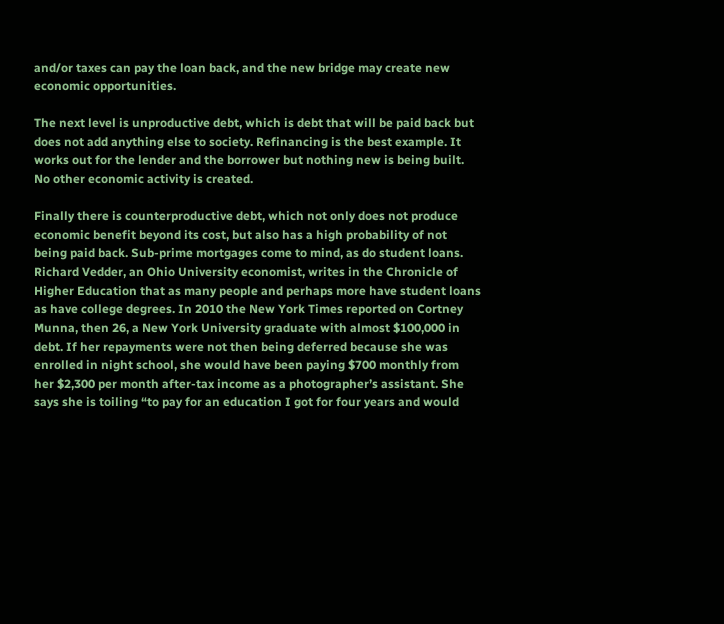and/or taxes can pay the loan back, and the new bridge may create new economic opportunities.

The next level is unproductive debt, which is debt that will be paid back but does not add anything else to society. Refinancing is the best example. It works out for the lender and the borrower but nothing new is being built. No other economic activity is created.

Finally there is counterproductive debt, which not only does not produce economic benefit beyond its cost, but also has a high probability of not being paid back. Sub-prime mortgages come to mind, as do student loans. Richard Vedder, an Ohio University economist, writes in the Chronicle of Higher Education that as many people and perhaps more have student loans as have college degrees. In 2010 the New York Times reported on Cortney Munna, then 26, a New York University graduate with almost $100,000 in debt. If her repayments were not then being deferred because she was enrolled in night school, she would have been paying $700 monthly from her $2,300 per month after-tax income as a photographer’s assistant. She says she is toiling “to pay for an education I got for four years and would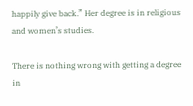happily give back.” Her degree is in religious and women’s studies.

There is nothing wrong with getting a degree in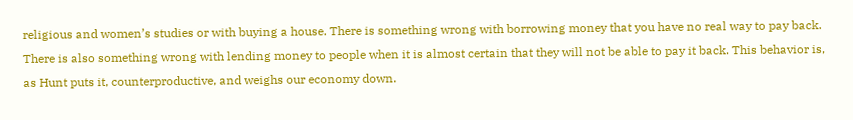religious and women’s studies or with buying a house. There is something wrong with borrowing money that you have no real way to pay back. There is also something wrong with lending money to people when it is almost certain that they will not be able to pay it back. This behavior is, as Hunt puts it, counterproductive, and weighs our economy down.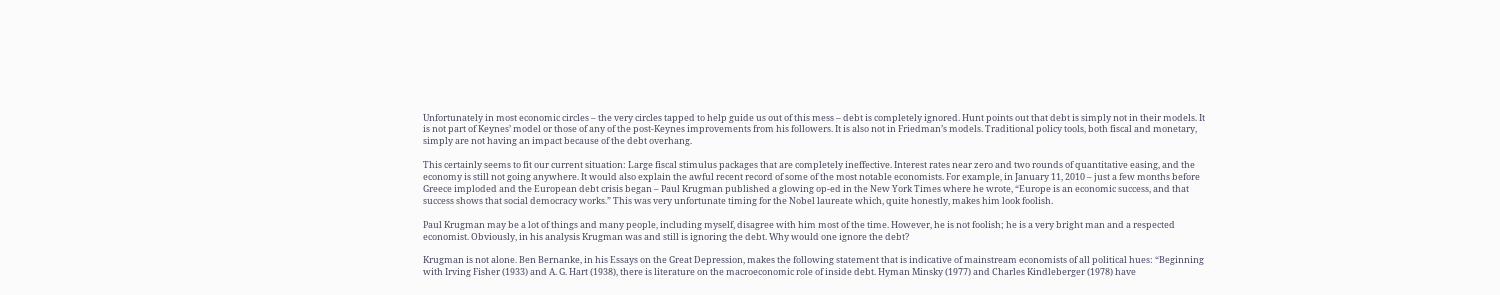Unfortunately in most economic circles – the very circles tapped to help guide us out of this mess – debt is completely ignored. Hunt points out that debt is simply not in their models. It is not part of Keynes’ model or those of any of the post-Keynes improvements from his followers. It is also not in Friedman’s models. Traditional policy tools, both fiscal and monetary, simply are not having an impact because of the debt overhang.

This certainly seems to fit our current situation: Large fiscal stimulus packages that are completely ineffective. Interest rates near zero and two rounds of quantitative easing, and the economy is still not going anywhere. It would also explain the awful recent record of some of the most notable economists. For example, in January 11, 2010 – just a few months before Greece imploded and the European debt crisis began – Paul Krugman published a glowing op-ed in the New York Times where he wrote, “Europe is an economic success, and that success shows that social democracy works.” This was very unfortunate timing for the Nobel laureate which, quite honestly, makes him look foolish.

Paul Krugman may be a lot of things and many people, including myself, disagree with him most of the time. However, he is not foolish; he is a very bright man and a respected economist. Obviously, in his analysis Krugman was and still is ignoring the debt. Why would one ignore the debt?

Krugman is not alone. Ben Bernanke, in his Essays on the Great Depression, makes the following statement that is indicative of mainstream economists of all political hues: “Beginning with Irving Fisher (1933) and A. G. Hart (1938), there is literature on the macroeconomic role of inside debt. Hyman Minsky (1977) and Charles Kindleberger (1978) have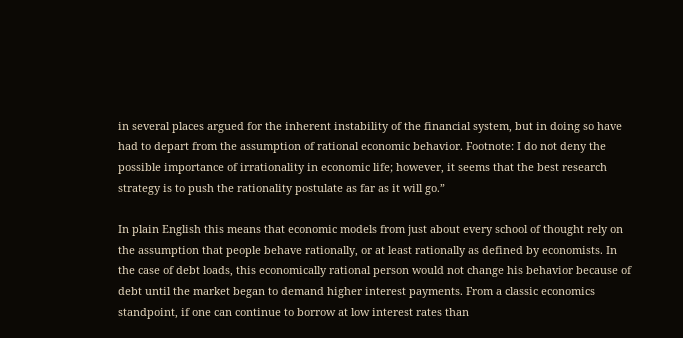in several places argued for the inherent instability of the financial system, but in doing so have had to depart from the assumption of rational economic behavior. Footnote: I do not deny the possible importance of irrationality in economic life; however, it seems that the best research strategy is to push the rationality postulate as far as it will go.”

In plain English this means that economic models from just about every school of thought rely on the assumption that people behave rationally, or at least rationally as defined by economists. In the case of debt loads, this economically rational person would not change his behavior because of debt until the market began to demand higher interest payments. From a classic economics standpoint, if one can continue to borrow at low interest rates than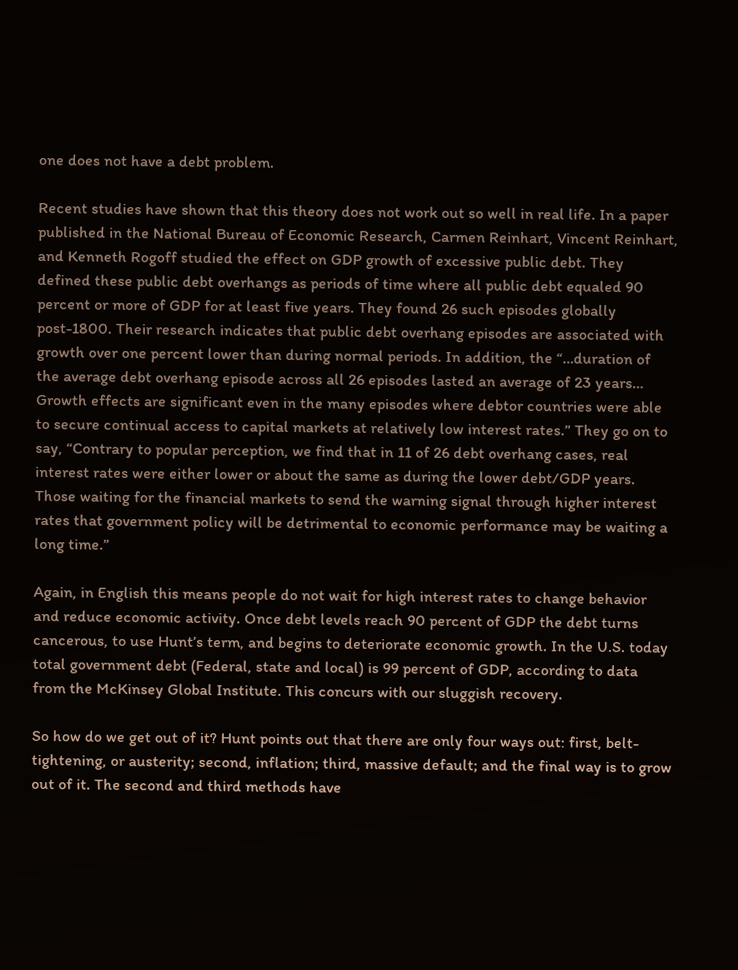one does not have a debt problem.

Recent studies have shown that this theory does not work out so well in real life. In a paper published in the National Bureau of Economic Research, Carmen Reinhart, Vincent Reinhart, and Kenneth Rogoff studied the effect on GDP growth of excessive public debt. They defined these public debt overhangs as periods of time where all public debt equaled 90 percent or more of GDP for at least five years. They found 26 such episodes globally post-1800. Their research indicates that public debt overhang episodes are associated with growth over one percent lower than during normal periods. In addition, the “…duration of the average debt overhang episode across all 26 episodes lasted an average of 23 years… Growth effects are significant even in the many episodes where debtor countries were able to secure continual access to capital markets at relatively low interest rates.” They go on to say, “Contrary to popular perception, we find that in 11 of 26 debt overhang cases, real interest rates were either lower or about the same as during the lower debt/GDP years. Those waiting for the financial markets to send the warning signal through higher interest rates that government policy will be detrimental to economic performance may be waiting a long time.”

Again, in English this means people do not wait for high interest rates to change behavior and reduce economic activity. Once debt levels reach 90 percent of GDP the debt turns cancerous, to use Hunt’s term, and begins to deteriorate economic growth. In the U.S. today total government debt (Federal, state and local) is 99 percent of GDP, according to data from the McKinsey Global Institute. This concurs with our sluggish recovery.

So how do we get out of it? Hunt points out that there are only four ways out: first, belt-tightening, or austerity; second, inflation; third, massive default; and the final way is to grow out of it. The second and third methods have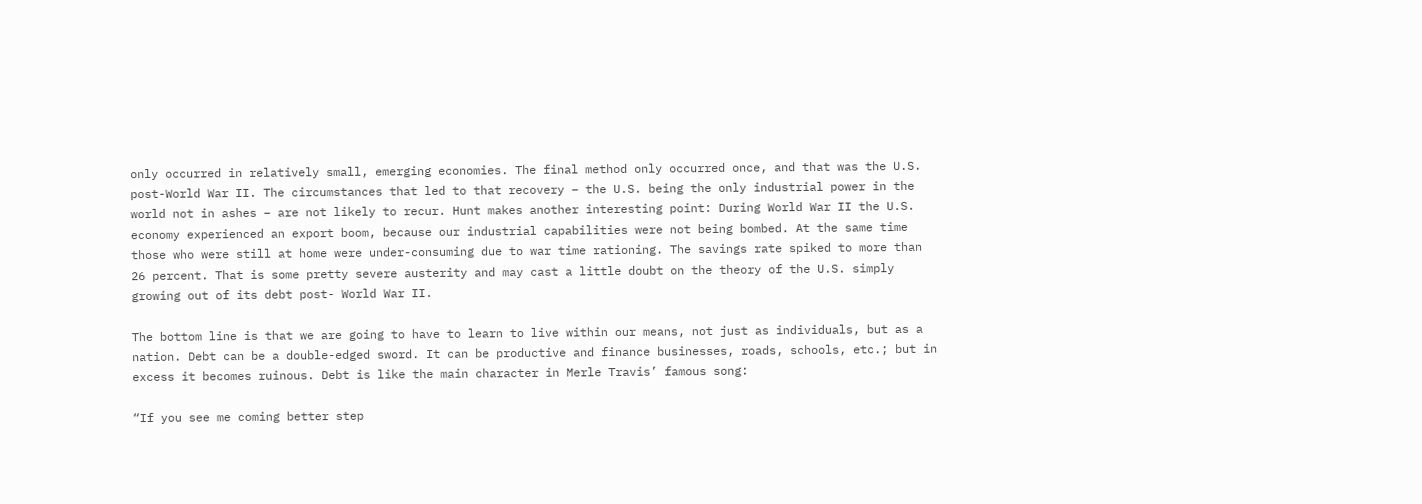only occurred in relatively small, emerging economies. The final method only occurred once, and that was the U.S. post-World War II. The circumstances that led to that recovery – the U.S. being the only industrial power in the world not in ashes – are not likely to recur. Hunt makes another interesting point: During World War II the U.S. economy experienced an export boom, because our industrial capabilities were not being bombed. At the same time those who were still at home were under-consuming due to war time rationing. The savings rate spiked to more than 26 percent. That is some pretty severe austerity and may cast a little doubt on the theory of the U.S. simply growing out of its debt post- World War II.

The bottom line is that we are going to have to learn to live within our means, not just as individuals, but as a nation. Debt can be a double-edged sword. It can be productive and finance businesses, roads, schools, etc.; but in excess it becomes ruinous. Debt is like the main character in Merle Travis’ famous song:

“If you see me coming better step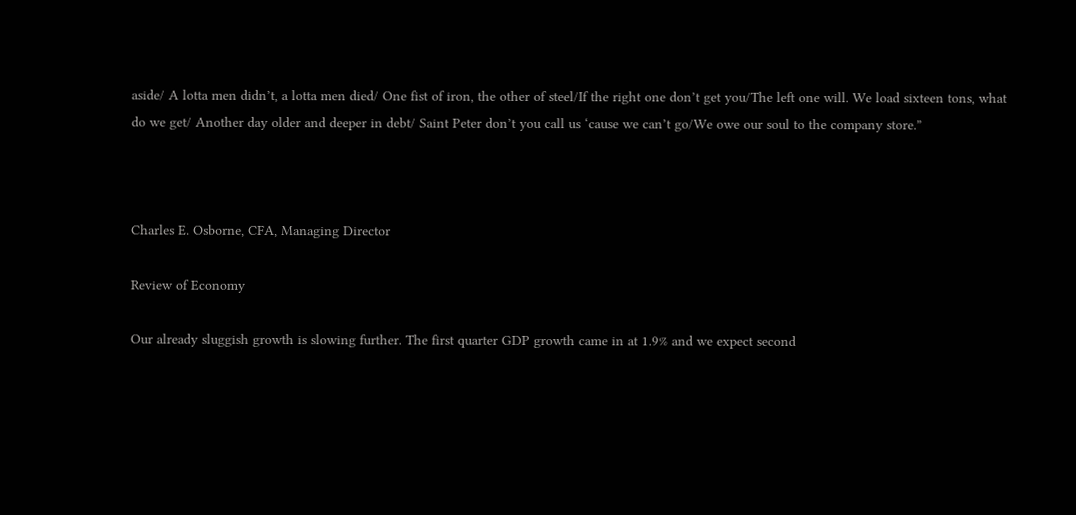aside/ A lotta men didn’t, a lotta men died/ One fist of iron, the other of steel/If the right one don’t get you/The left one will. We load sixteen tons, what do we get/ Another day older and deeper in debt/ Saint Peter don’t you call us ‘cause we can’t go/We owe our soul to the company store.”



Charles E. Osborne, CFA, Managing Director

Review of Economy

Our already sluggish growth is slowing further. The first quarter GDP growth came in at 1.9% and we expect second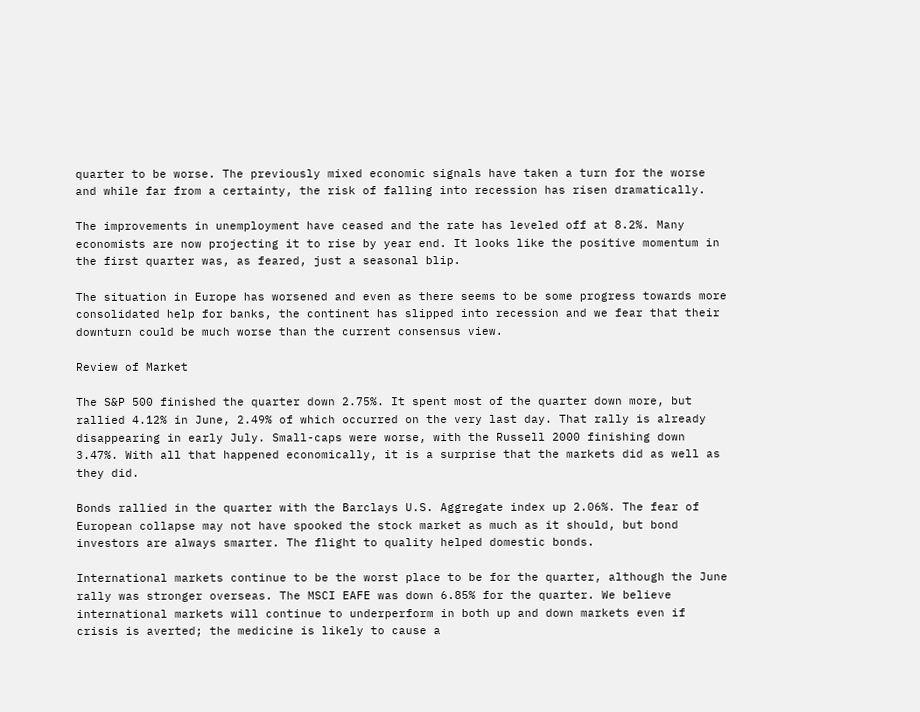quarter to be worse. The previously mixed economic signals have taken a turn for the worse and while far from a certainty, the risk of falling into recession has risen dramatically.

The improvements in unemployment have ceased and the rate has leveled off at 8.2%. Many economists are now projecting it to rise by year end. It looks like the positive momentum in the first quarter was, as feared, just a seasonal blip.

The situation in Europe has worsened and even as there seems to be some progress towards more consolidated help for banks, the continent has slipped into recession and we fear that their downturn could be much worse than the current consensus view.

Review of Market

The S&P 500 finished the quarter down 2.75%. It spent most of the quarter down more, but rallied 4.12% in June, 2.49% of which occurred on the very last day. That rally is already disappearing in early July. Small-caps were worse, with the Russell 2000 finishing down 3.47%. With all that happened economically, it is a surprise that the markets did as well as they did.

Bonds rallied in the quarter with the Barclays U.S. Aggregate index up 2.06%. The fear of European collapse may not have spooked the stock market as much as it should, but bond investors are always smarter. The flight to quality helped domestic bonds.

International markets continue to be the worst place to be for the quarter, although the June rally was stronger overseas. The MSCI EAFE was down 6.85% for the quarter. We believe international markets will continue to underperform in both up and down markets even if crisis is averted; the medicine is likely to cause a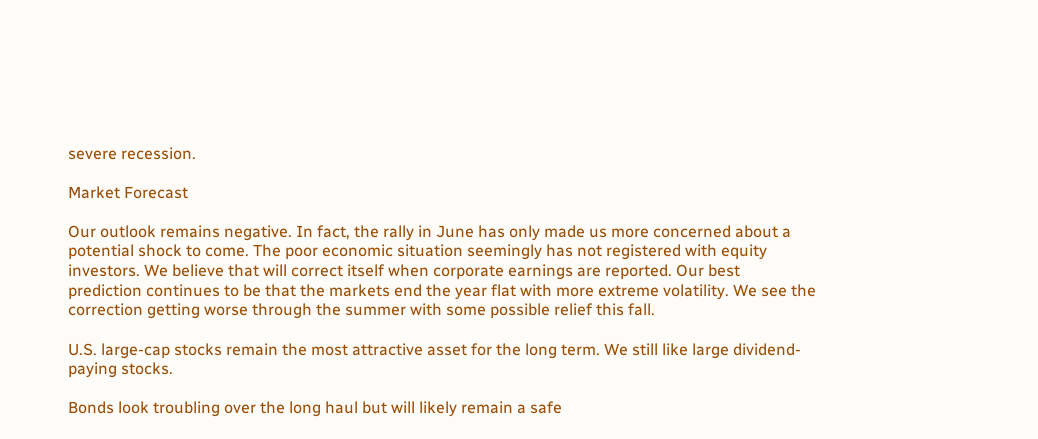severe recession.

Market Forecast

Our outlook remains negative. In fact, the rally in June has only made us more concerned about a potential shock to come. The poor economic situation seemingly has not registered with equity investors. We believe that will correct itself when corporate earnings are reported. Our best prediction continues to be that the markets end the year flat with more extreme volatility. We see the correction getting worse through the summer with some possible relief this fall.

U.S. large-cap stocks remain the most attractive asset for the long term. We still like large dividend-paying stocks.

Bonds look troubling over the long haul but will likely remain a safe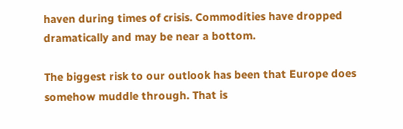haven during times of crisis. Commodities have dropped dramatically and may be near a bottom.

The biggest risk to our outlook has been that Europe does somehow muddle through. That is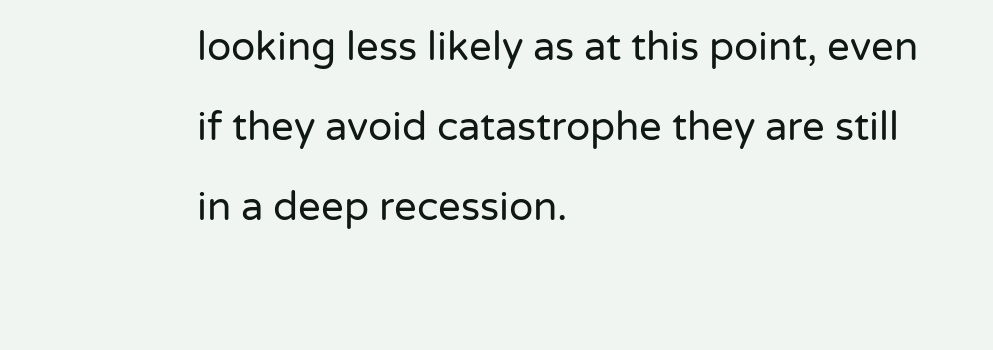looking less likely as at this point, even if they avoid catastrophe they are still in a deep recession.